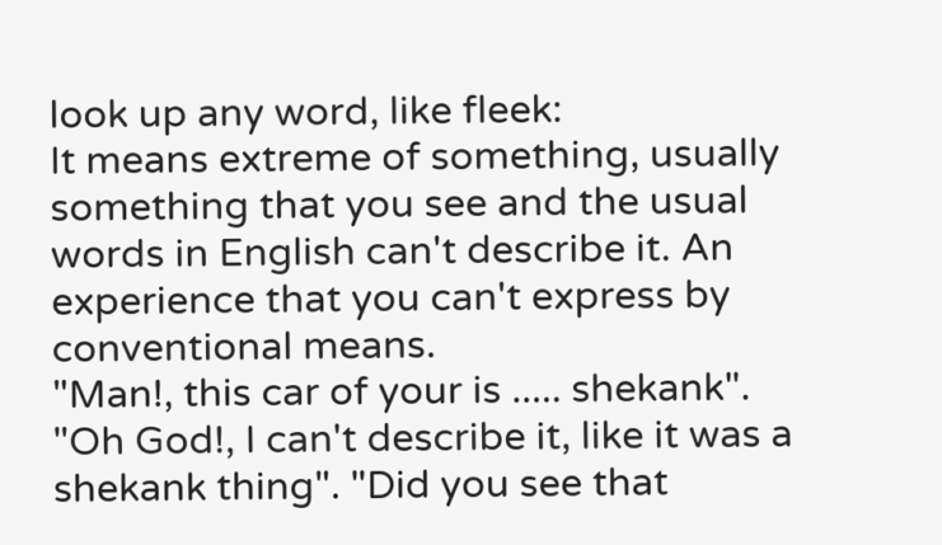look up any word, like fleek:
It means extreme of something, usually something that you see and the usual words in English can't describe it. An experience that you can't express by conventional means.
"Man!, this car of your is ..... shekank". "Oh God!, I can't describe it, like it was a shekank thing". "Did you see that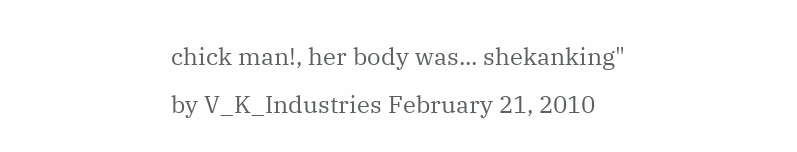chick man!, her body was... shekanking"
by V_K_Industries February 21, 2010